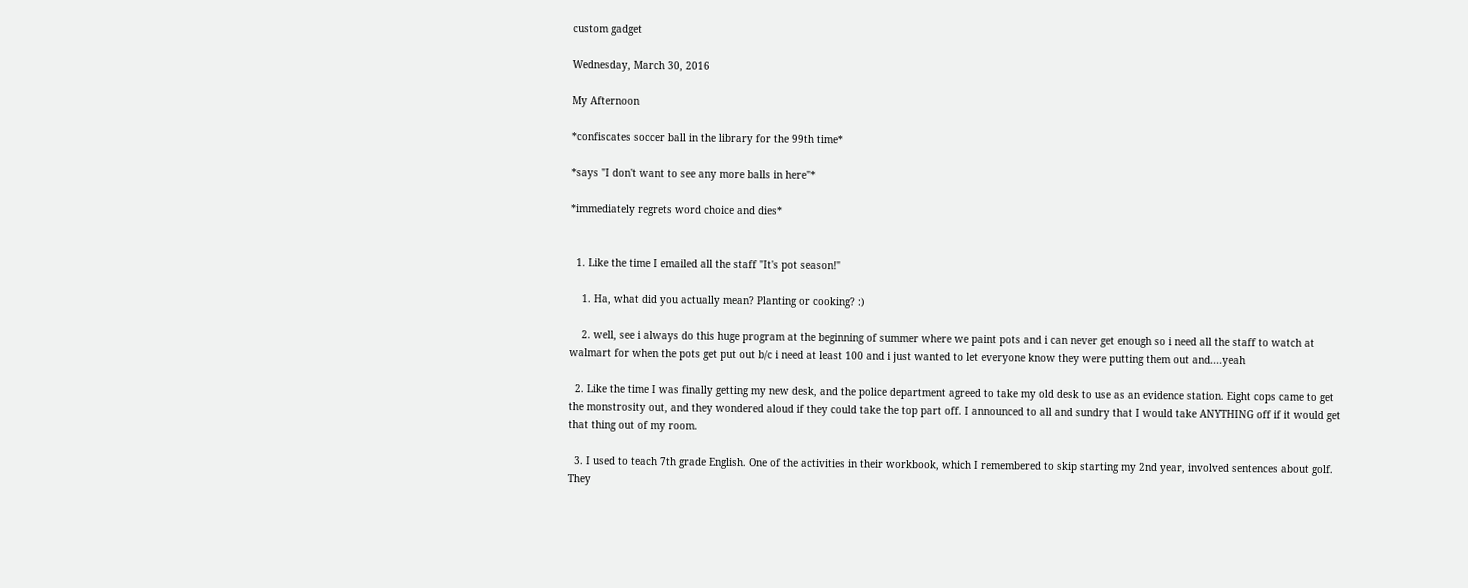custom gadget

Wednesday, March 30, 2016

My Afternoon

*confiscates soccer ball in the library for the 99th time*

*says "I don't want to see any more balls in here"*

*immediately regrets word choice and dies*


  1. Like the time I emailed all the staff "It's pot season!"

    1. Ha, what did you actually mean? Planting or cooking? :)

    2. well, see i always do this huge program at the beginning of summer where we paint pots and i can never get enough so i need all the staff to watch at walmart for when the pots get put out b/c i need at least 100 and i just wanted to let everyone know they were putting them out and....yeah

  2. Like the time I was finally getting my new desk, and the police department agreed to take my old desk to use as an evidence station. Eight cops came to get the monstrosity out, and they wondered aloud if they could take the top part off. I announced to all and sundry that I would take ANYTHING off if it would get that thing out of my room.

  3. I used to teach 7th grade English. One of the activities in their workbook, which I remembered to skip starting my 2nd year, involved sentences about golf. They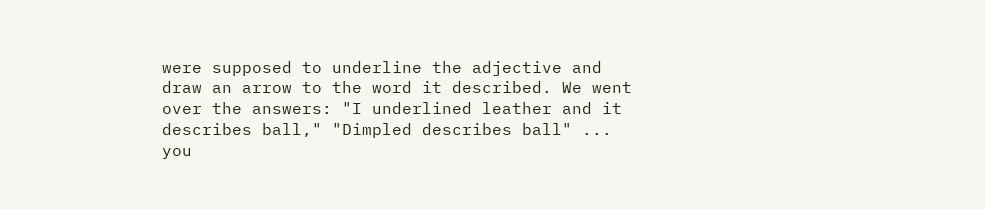were supposed to underline the adjective and draw an arrow to the word it described. We went over the answers: "I underlined leather and it describes ball," "Dimpled describes ball" ... you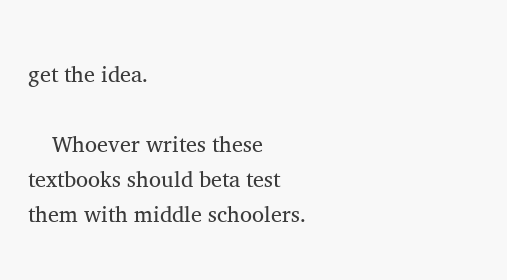get the idea.

    Whoever writes these textbooks should beta test them with middle schoolers.